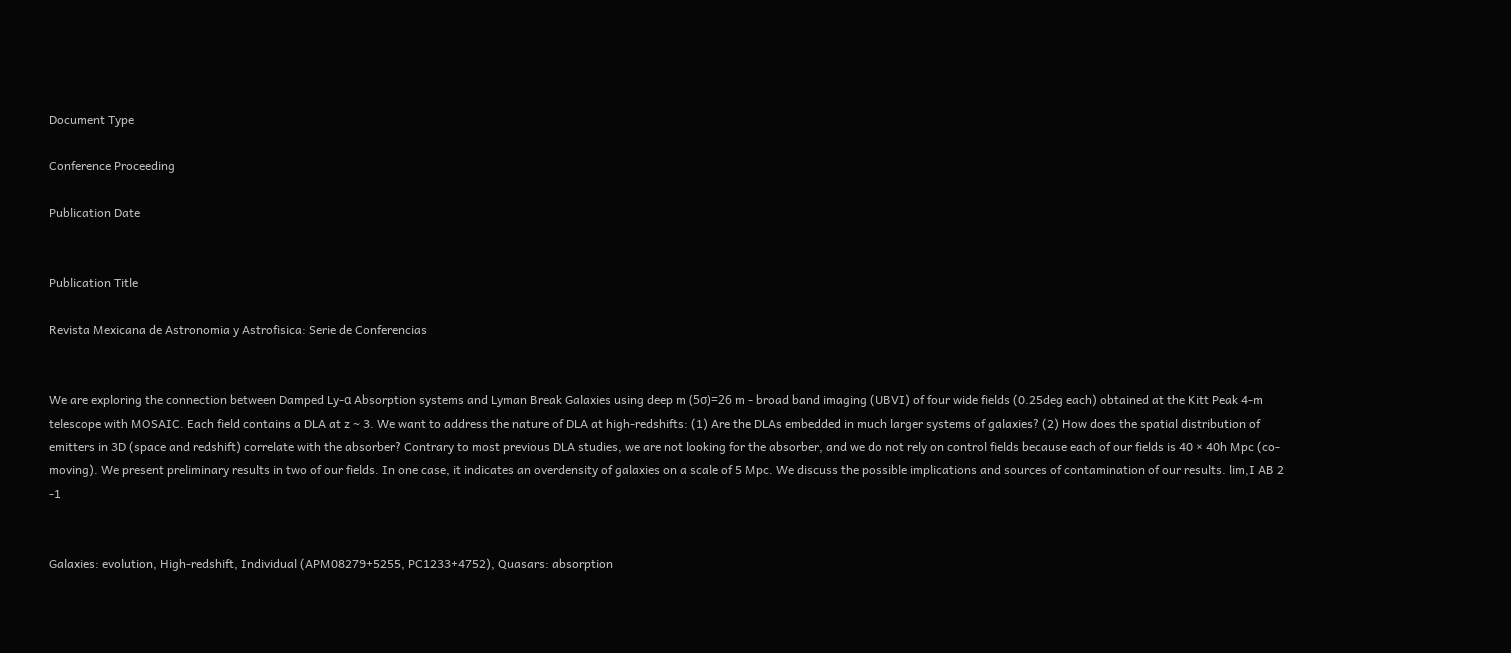Document Type

Conference Proceeding

Publication Date


Publication Title

Revista Mexicana de Astronomia y Astrofisica: Serie de Conferencias


We are exploring the connection between Damped Ly-α Absorption systems and Lyman Break Galaxies using deep m (5σ)=26 m - broad band imaging (UBVI) of four wide fields (0.25deg each) obtained at the Kitt Peak 4-m telescope with MOSAIC. Each field contains a DLA at z ∼ 3. We want to address the nature of DLA at high-redshifts: (1) Are the DLAs embedded in much larger systems of galaxies? (2) How does the spatial distribution of emitters in 3D (space and redshift) correlate with the absorber? Contrary to most previous DLA studies, we are not looking for the absorber, and we do not rely on control fields because each of our fields is 40 × 40h Mpc (co-moving). We present preliminary results in two of our fields. In one case, it indicates an overdensity of galaxies on a scale of 5 Mpc. We discuss the possible implications and sources of contamination of our results. lim,I AB 2 -1


Galaxies: evolution, High-redshift, Individual (APM08279+5255, PC1233+4752), Quasars: absorption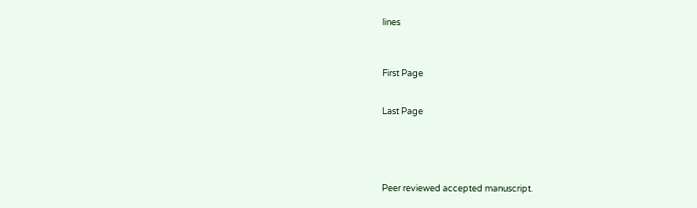lines



First Page


Last Page





Peer reviewed accepted manuscript.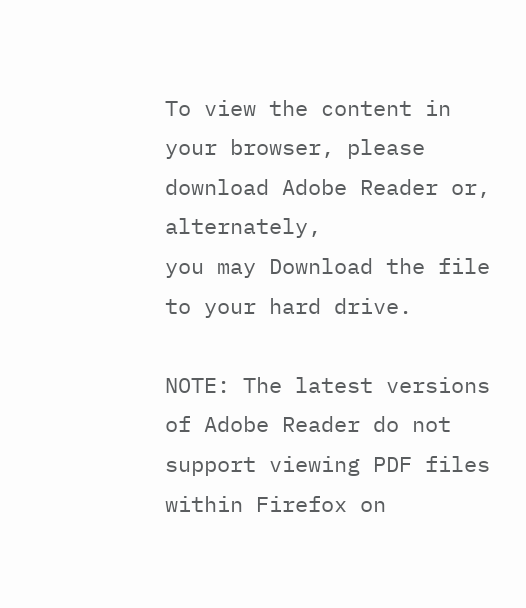To view the content in your browser, please download Adobe Reader or, alternately,
you may Download the file to your hard drive.

NOTE: The latest versions of Adobe Reader do not support viewing PDF files within Firefox on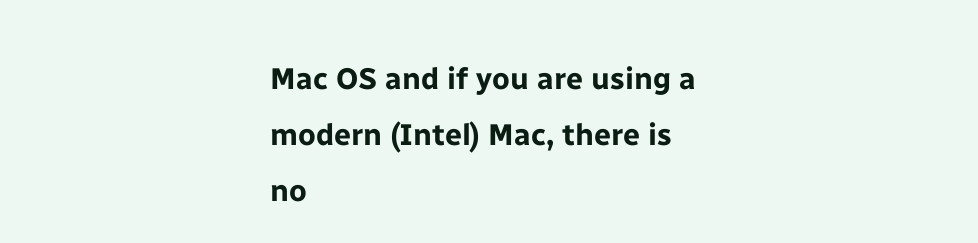Mac OS and if you are using a modern (Intel) Mac, there is no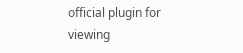official plugin for viewing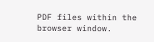PDF files within the browser window.